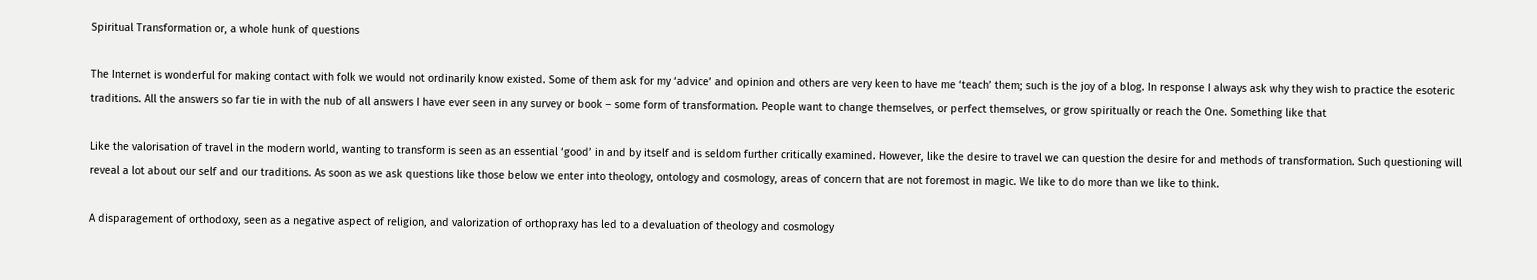Spiritual Transformation or, a whole hunk of questions

The Internet is wonderful for making contact with folk we would not ordinarily know existed. Some of them ask for my ‘advice’ and opinion and others are very keen to have me ‘teach’ them; such is the joy of a blog. In response I always ask why they wish to practice the esoteric traditions. All the answers so far tie in with the nub of all answers I have ever seen in any survey or book – some form of transformation. People want to change themselves, or perfect themselves, or grow spiritually or reach the One. Something like that

Like the valorisation of travel in the modern world, wanting to transform is seen as an essential ‘good’ in and by itself and is seldom further critically examined. However, like the desire to travel we can question the desire for and methods of transformation. Such questioning will reveal a lot about our self and our traditions. As soon as we ask questions like those below we enter into theology, ontology and cosmology, areas of concern that are not foremost in magic. We like to do more than we like to think.

A disparagement of orthodoxy, seen as a negative aspect of religion, and valorization of orthopraxy has led to a devaluation of theology and cosmology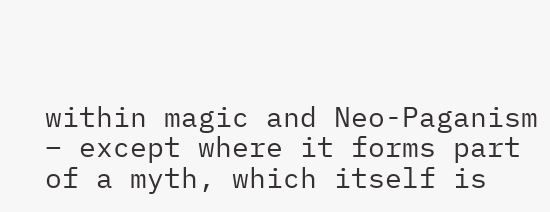within magic and Neo-Paganism – except where it forms part of a myth, which itself is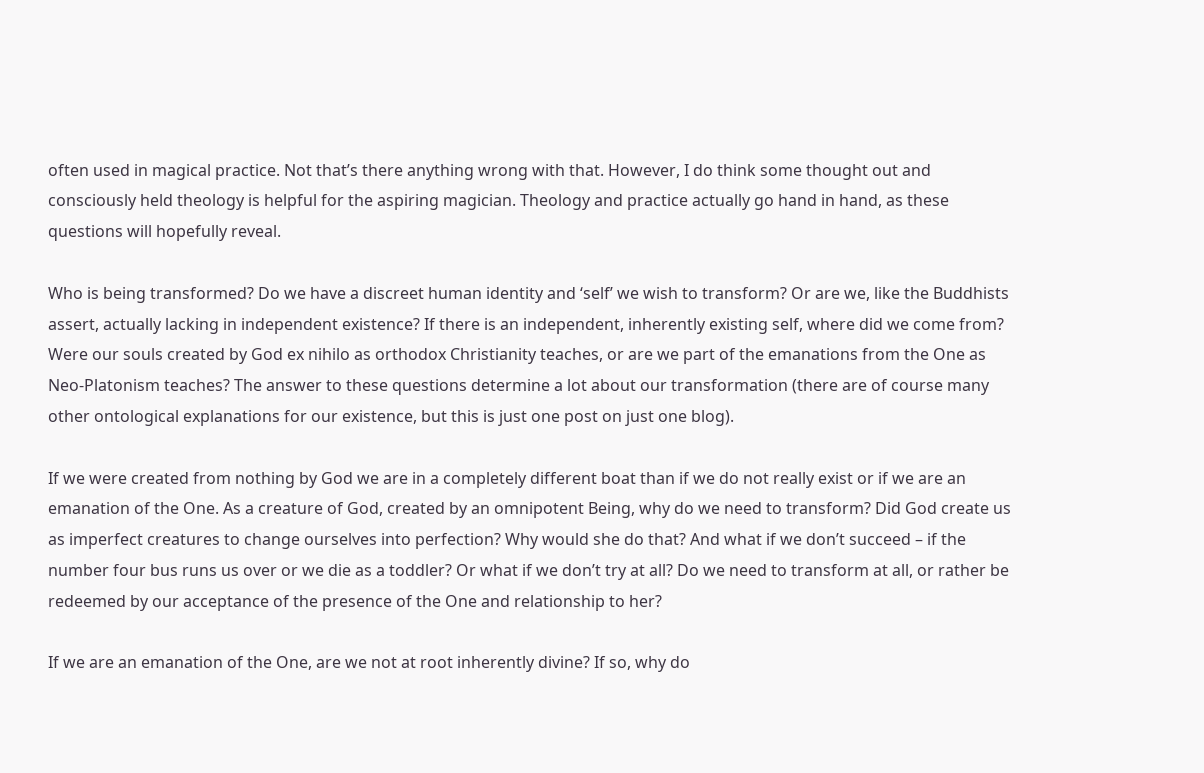often used in magical practice. Not that’s there anything wrong with that. However, I do think some thought out and consciously held theology is helpful for the aspiring magician. Theology and practice actually go hand in hand, as these questions will hopefully reveal.

Who is being transformed? Do we have a discreet human identity and ‘self’ we wish to transform? Or are we, like the Buddhists assert, actually lacking in independent existence? If there is an independent, inherently existing self, where did we come from? Were our souls created by God ex nihilo as orthodox Christianity teaches, or are we part of the emanations from the One as Neo-Platonism teaches? The answer to these questions determine a lot about our transformation (there are of course many other ontological explanations for our existence, but this is just one post on just one blog).

If we were created from nothing by God we are in a completely different boat than if we do not really exist or if we are an emanation of the One. As a creature of God, created by an omnipotent Being, why do we need to transform? Did God create us as imperfect creatures to change ourselves into perfection? Why would she do that? And what if we don’t succeed – if the number four bus runs us over or we die as a toddler? Or what if we don’t try at all? Do we need to transform at all, or rather be redeemed by our acceptance of the presence of the One and relationship to her?

If we are an emanation of the One, are we not at root inherently divine? If so, why do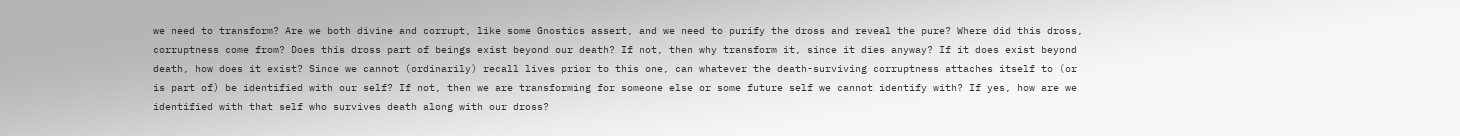we need to transform? Are we both divine and corrupt, like some Gnostics assert, and we need to purify the dross and reveal the pure? Where did this dross, corruptness come from? Does this dross part of beings exist beyond our death? If not, then why transform it, since it dies anyway? If it does exist beyond death, how does it exist? Since we cannot (ordinarily) recall lives prior to this one, can whatever the death-surviving corruptness attaches itself to (or is part of) be identified with our self? If not, then we are transforming for someone else or some future self we cannot identify with? If yes, how are we identified with that self who survives death along with our dross?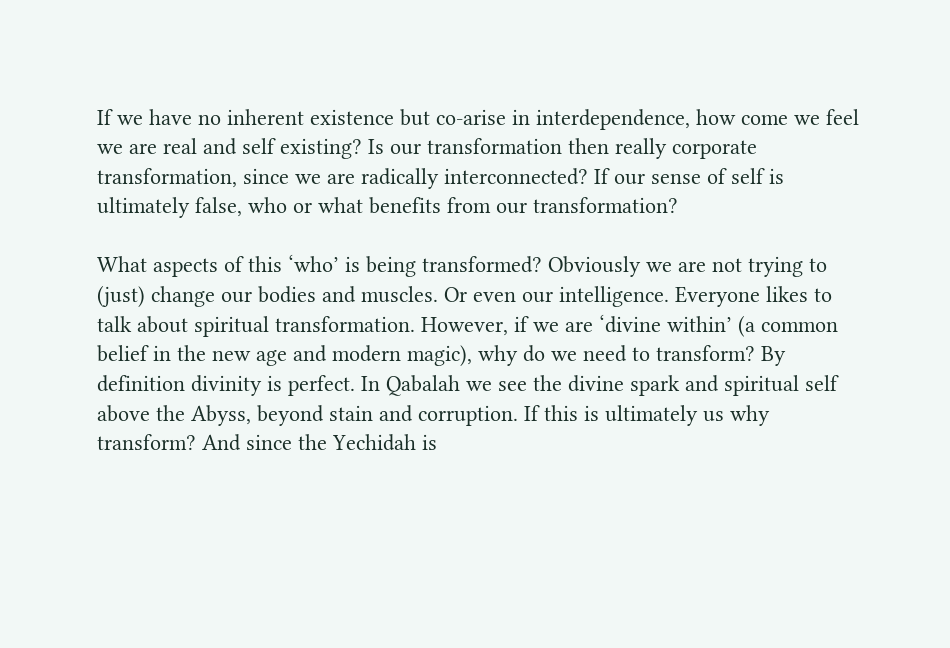If we have no inherent existence but co-arise in interdependence, how come we feel we are real and self existing? Is our transformation then really corporate transformation, since we are radically interconnected? If our sense of self is ultimately false, who or what benefits from our transformation?

What aspects of this ‘who’ is being transformed? Obviously we are not trying to (just) change our bodies and muscles. Or even our intelligence. Everyone likes to talk about spiritual transformation. However, if we are ‘divine within’ (a common belief in the new age and modern magic), why do we need to transform? By definition divinity is perfect. In Qabalah we see the divine spark and spiritual self above the Abyss, beyond stain and corruption. If this is ultimately us why transform? And since the Yechidah is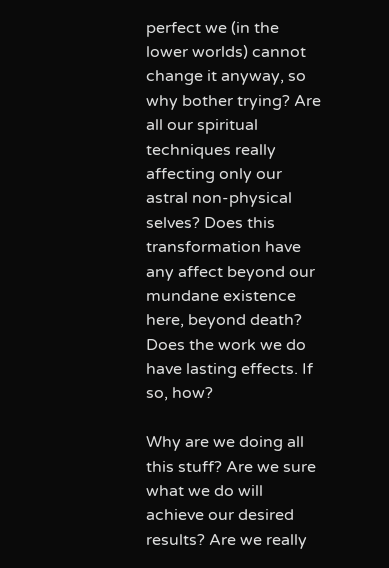perfect we (in the lower worlds) cannot change it anyway, so why bother trying? Are all our spiritual techniques really affecting only our astral non-physical selves? Does this transformation have any affect beyond our mundane existence here, beyond death? Does the work we do have lasting effects. If so, how?

Why are we doing all this stuff? Are we sure what we do will achieve our desired results? Are we really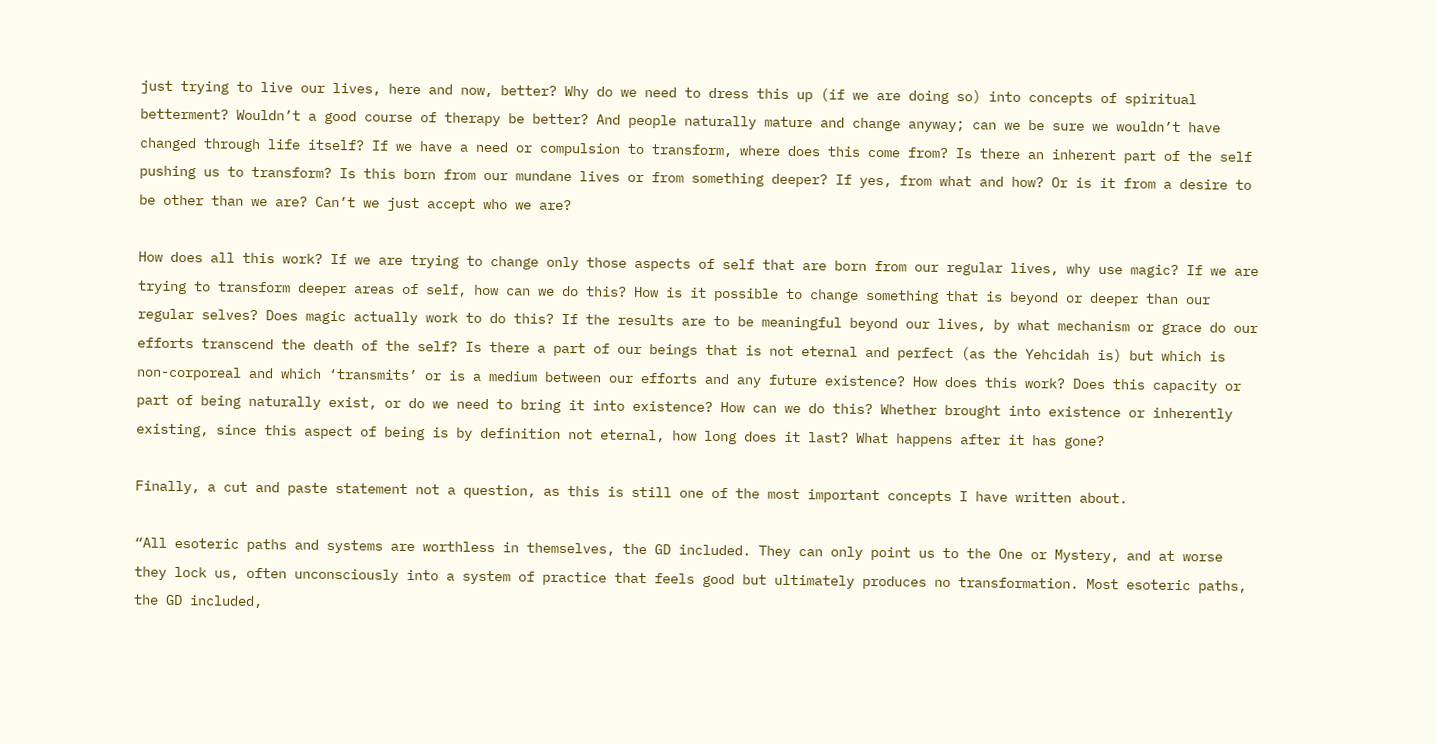just trying to live our lives, here and now, better? Why do we need to dress this up (if we are doing so) into concepts of spiritual betterment? Wouldn’t a good course of therapy be better? And people naturally mature and change anyway; can we be sure we wouldn’t have changed through life itself? If we have a need or compulsion to transform, where does this come from? Is there an inherent part of the self pushing us to transform? Is this born from our mundane lives or from something deeper? If yes, from what and how? Or is it from a desire to be other than we are? Can’t we just accept who we are?

How does all this work? If we are trying to change only those aspects of self that are born from our regular lives, why use magic? If we are trying to transform deeper areas of self, how can we do this? How is it possible to change something that is beyond or deeper than our regular selves? Does magic actually work to do this? If the results are to be meaningful beyond our lives, by what mechanism or grace do our efforts transcend the death of the self? Is there a part of our beings that is not eternal and perfect (as the Yehcidah is) but which is non-corporeal and which ‘transmits’ or is a medium between our efforts and any future existence? How does this work? Does this capacity or part of being naturally exist, or do we need to bring it into existence? How can we do this? Whether brought into existence or inherently existing, since this aspect of being is by definition not eternal, how long does it last? What happens after it has gone?

Finally, a cut and paste statement not a question, as this is still one of the most important concepts I have written about.

“All esoteric paths and systems are worthless in themselves, the GD included. They can only point us to the One or Mystery, and at worse they lock us, often unconsciously into a system of practice that feels good but ultimately produces no transformation. Most esoteric paths, the GD included,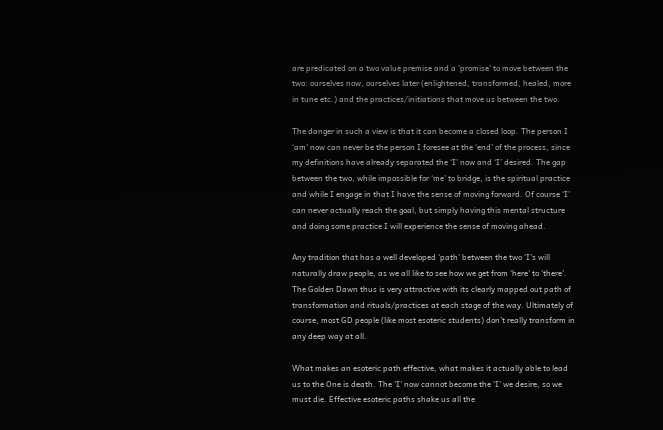are predicated on a two value premise and a ‘promise’ to move between the two: ourselves now, ourselves later (enlightened, transformed, healed, more in tune etc.) and the practices/initiations that move us between the two.

The danger in such a view is that it can become a closed loop. The person I ‘am’ now can never be the person I foresee at the ‘end’ of the process, since my definitions have already separated the ‘I’ now and ‘I’ desired. The gap between the two, while impossible for ‘me’ to bridge, is the spiritual practice and while I engage in that I have the sense of moving forward. Of course ‘I’ can never actually reach the goal, but simply having this mental structure and doing some practice I will experience the sense of moving ahead.

Any tradition that has a well developed ‘path’ between the two ‘I’s will naturally draw people, as we all like to see how we get from ‘here’ to ‘there’. The Golden Dawn thus is very attractive with its clearly mapped out path of transformation and rituals/practices at each stage of the way. Ultimately of course, most GD people (like most esoteric students) don’t really transform in any deep way at all.

What makes an esoteric path effective, what makes it actually able to lead us to the One is death. The ‘I’ now cannot become the ‘I’ we desire, so we must die. Effective esoteric paths shake us all the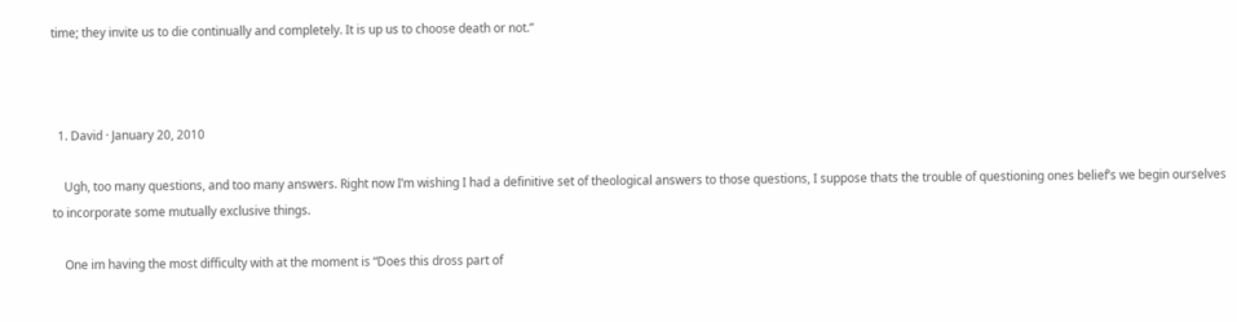time; they invite us to die continually and completely. It is up us to choose death or not.”



  1. David · January 20, 2010

    Ugh, too many questions, and too many answers. Right now I’m wishing I had a definitive set of theological answers to those questions, I suppose thats the trouble of questioning ones belief’s we begin ourselves to incorporate some mutually exclusive things.

    One im having the most difficulty with at the moment is “Does this dross part of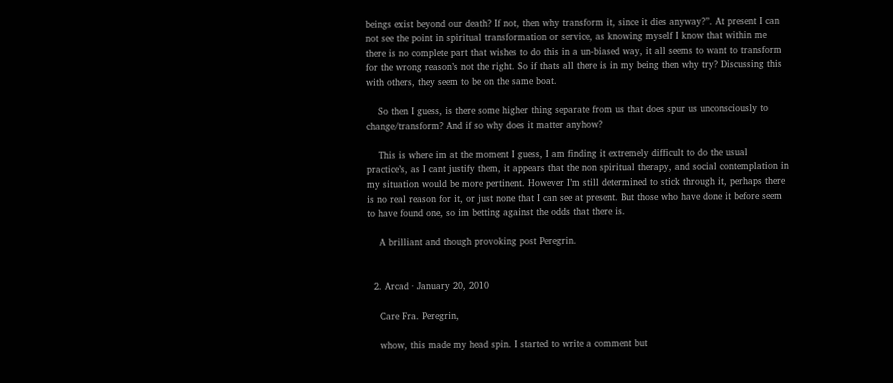beings exist beyond our death? If not, then why transform it, since it dies anyway?”. At present I can not see the point in spiritual transformation or service, as knowing myself I know that within me there is no complete part that wishes to do this in a un-biased way, it all seems to want to transform for the wrong reason’s not the right. So if thats all there is in my being then why try? Discussing this with others, they seem to be on the same boat.

    So then I guess, is there some higher thing separate from us that does spur us unconsciously to change/transform? And if so why does it matter anyhow?

    This is where im at the moment I guess, I am finding it extremely difficult to do the usual practice’s, as I cant justify them, it appears that the non spiritual therapy, and social contemplation in my situation would be more pertinent. However I’m still determined to stick through it, perhaps there is no real reason for it, or just none that I can see at present. But those who have done it before seem to have found one, so im betting against the odds that there is.

    A brilliant and though provoking post Peregrin.


  2. Arcad · January 20, 2010

    Care Fra. Peregrin,

    whow, this made my head spin. I started to write a comment but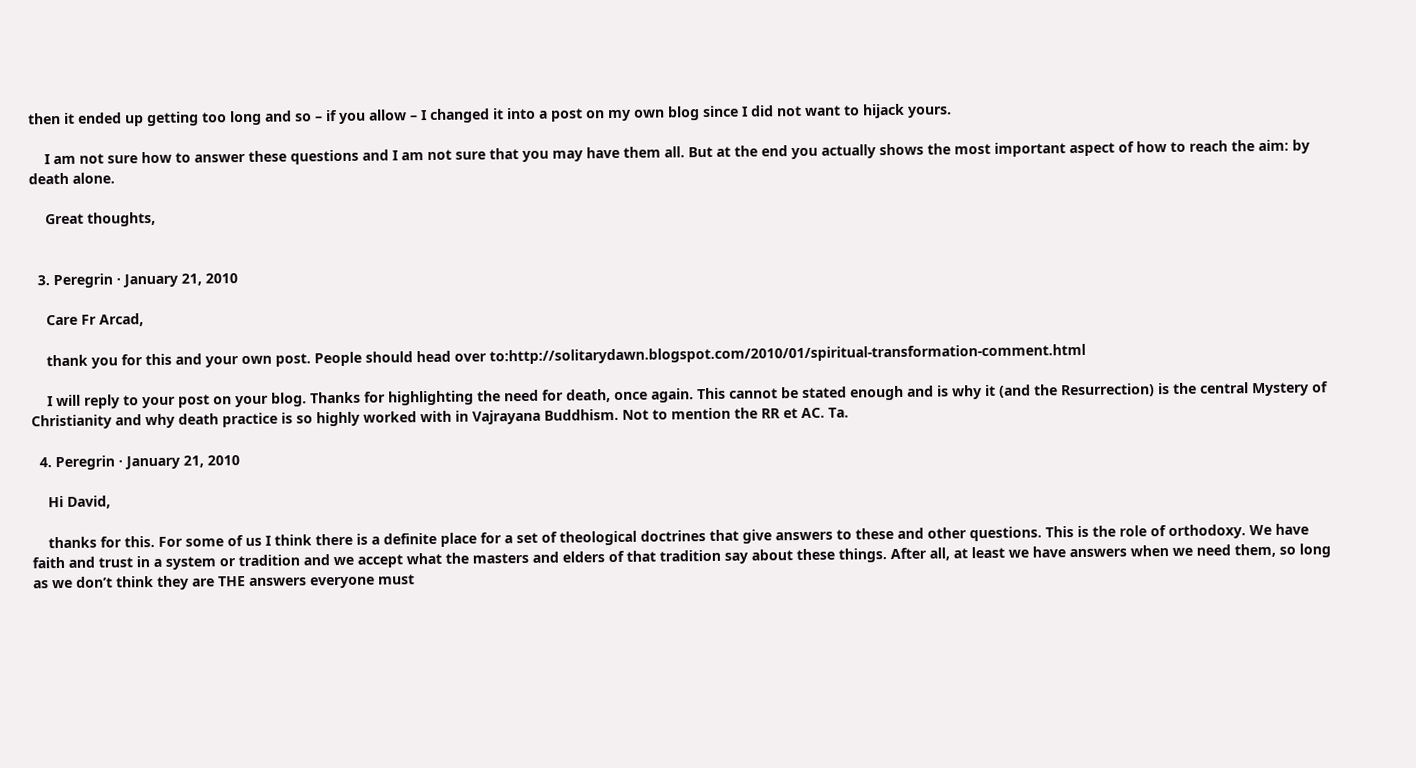then it ended up getting too long and so – if you allow – I changed it into a post on my own blog since I did not want to hijack yours.

    I am not sure how to answer these questions and I am not sure that you may have them all. But at the end you actually shows the most important aspect of how to reach the aim: by death alone.

    Great thoughts,


  3. Peregrin · January 21, 2010

    Care Fr Arcad,

    thank you for this and your own post. People should head over to:http://solitarydawn.blogspot.com/2010/01/spiritual-transformation-comment.html

    I will reply to your post on your blog. Thanks for highlighting the need for death, once again. This cannot be stated enough and is why it (and the Resurrection) is the central Mystery of Christianity and why death practice is so highly worked with in Vajrayana Buddhism. Not to mention the RR et AC. Ta.

  4. Peregrin · January 21, 2010

    Hi David,

    thanks for this. For some of us I think there is a definite place for a set of theological doctrines that give answers to these and other questions. This is the role of orthodoxy. We have faith and trust in a system or tradition and we accept what the masters and elders of that tradition say about these things. After all, at least we have answers when we need them, so long as we don’t think they are THE answers everyone must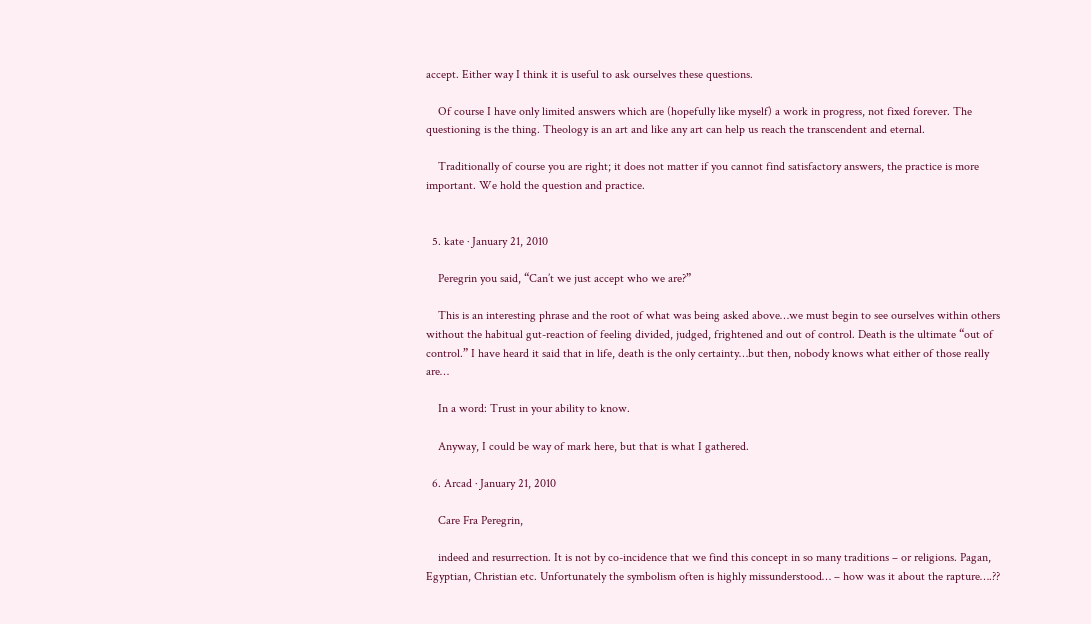accept. Either way I think it is useful to ask ourselves these questions.

    Of course I have only limited answers which are (hopefully like myself) a work in progress, not fixed forever. The questioning is the thing. Theology is an art and like any art can help us reach the transcendent and eternal.

    Traditionally of course you are right; it does not matter if you cannot find satisfactory answers, the practice is more important. We hold the question and practice.


  5. kate · January 21, 2010

    Peregrin you said, “Can’t we just accept who we are?”

    This is an interesting phrase and the root of what was being asked above…we must begin to see ourselves within others without the habitual gut-reaction of feeling divided, judged, frightened and out of control. Death is the ultimate “out of control.” I have heard it said that in life, death is the only certainty…but then, nobody knows what either of those really are…

    In a word: Trust in your ability to know.

    Anyway, I could be way of mark here, but that is what I gathered.

  6. Arcad · January 21, 2010

    Care Fra Peregrin,

    indeed and resurrection. It is not by co-incidence that we find this concept in so many traditions – or religions. Pagan, Egyptian, Christian etc. Unfortunately the symbolism often is highly missunderstood… – how was it about the rapture….??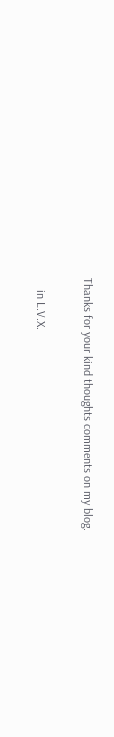Thanks for your kind thoughts comments on my blog.

    in L.V.X.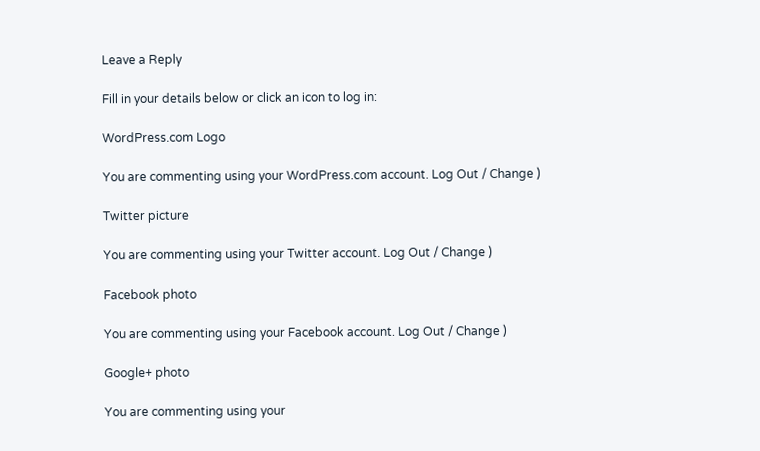Leave a Reply

Fill in your details below or click an icon to log in:

WordPress.com Logo

You are commenting using your WordPress.com account. Log Out / Change )

Twitter picture

You are commenting using your Twitter account. Log Out / Change )

Facebook photo

You are commenting using your Facebook account. Log Out / Change )

Google+ photo

You are commenting using your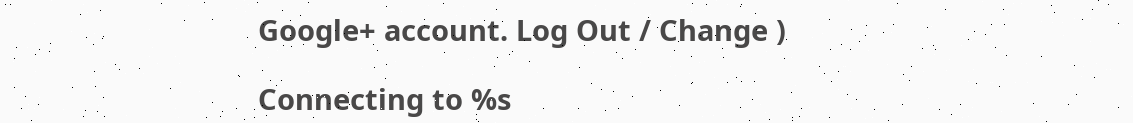Google+ account. Log Out / Change )

Connecting to %s